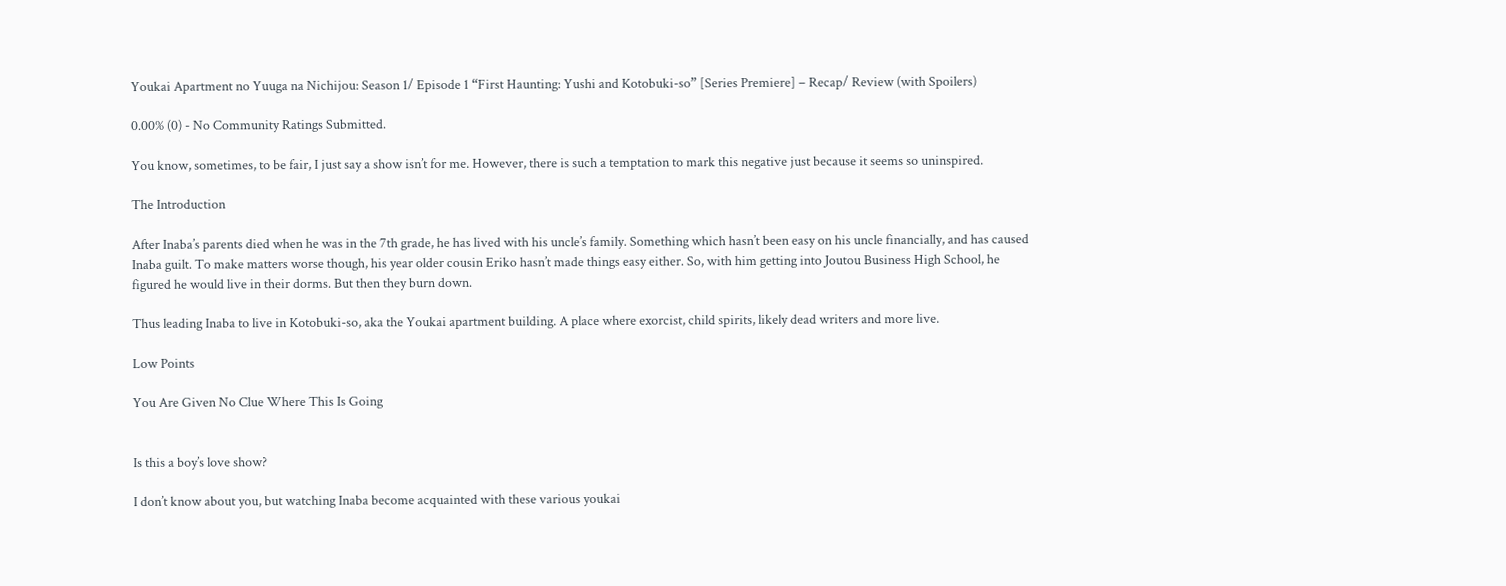Youkai Apartment no Yuuga na Nichijou: Season 1/ Episode 1 “First Haunting: Yushi and Kotobuki-so” [Series Premiere] – Recap/ Review (with Spoilers)

0.00% (0) - No Community Ratings Submitted.

You know, sometimes, to be fair, I just say a show isn’t for me. However, there is such a temptation to mark this negative just because it seems so uninspired.

The Introduction

After Inaba’s parents died when he was in the 7th grade, he has lived with his uncle’s family. Something which hasn’t been easy on his uncle financially, and has caused Inaba guilt. To make matters worse though, his year older cousin Eriko hasn’t made things easy either. So, with him getting into Joutou Business High School, he figured he would live in their dorms. But then they burn down.

Thus leading Inaba to live in Kotobuki-so, aka the Youkai apartment building. A place where exorcist, child spirits, likely dead writers and more live.

Low Points

You Are Given No Clue Where This Is Going


Is this a boy’s love show?

I don’t know about you, but watching Inaba become acquainted with these various youkai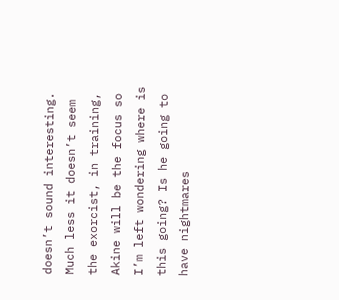doesn’t sound interesting. Much less it doesn’t seem the exorcist, in training, Akine will be the focus so I’m left wondering where is this going? Is he going to have nightmares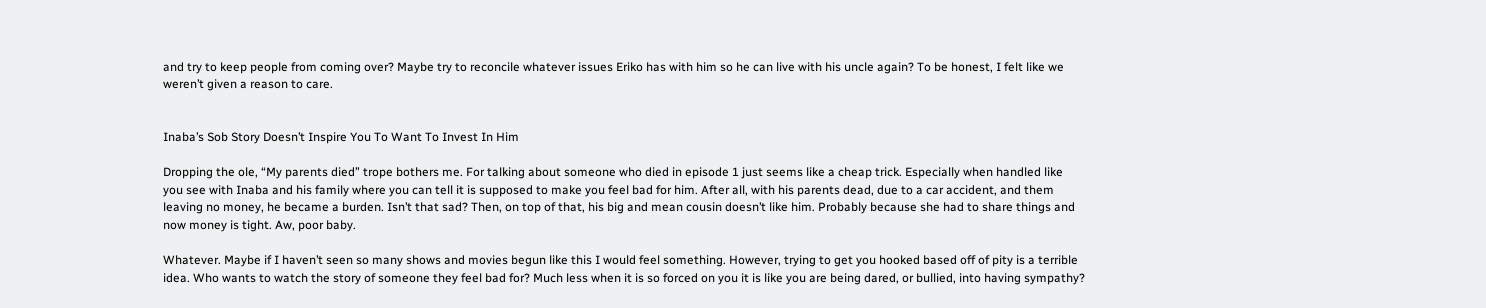and try to keep people from coming over? Maybe try to reconcile whatever issues Eriko has with him so he can live with his uncle again? To be honest, I felt like we weren’t given a reason to care.


Inaba’s Sob Story Doesn’t Inspire You To Want To Invest In Him

Dropping the ole, “My parents died” trope bothers me. For talking about someone who died in episode 1 just seems like a cheap trick. Especially when handled like you see with Inaba and his family where you can tell it is supposed to make you feel bad for him. After all, with his parents dead, due to a car accident, and them leaving no money, he became a burden. Isn’t that sad? Then, on top of that, his big and mean cousin doesn’t like him. Probably because she had to share things and now money is tight. Aw, poor baby.

Whatever. Maybe if I haven’t seen so many shows and movies begun like this I would feel something. However, trying to get you hooked based off of pity is a terrible idea. Who wants to watch the story of someone they feel bad for? Much less when it is so forced on you it is like you are being dared, or bullied, into having sympathy?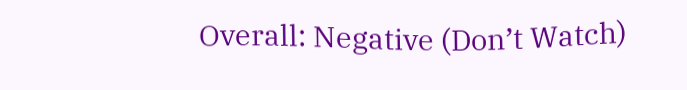Overall: Negative (Don’t Watch)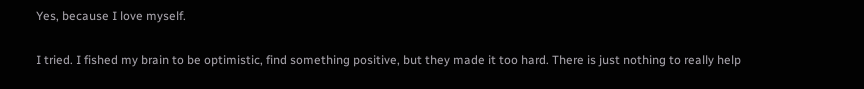Yes, because I love myself.

I tried. I fished my brain to be optimistic, find something positive, but they made it too hard. There is just nothing to really help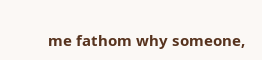me fathom why someone,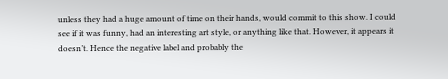unless they had a huge amount of time on their hands, would commit to this show. I could see if it was funny, had an interesting art style, or anything like that. However, it appears it doesn’t. Hence the negative label and probably the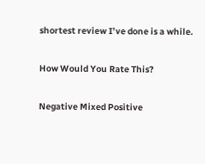shortest review I’ve done is a while.

How Would You Rate This?

Negative Mixed Positive